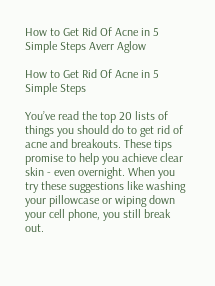How to Get Rid Of Acne in 5 Simple Steps Averr Aglow

How to Get Rid Of Acne in 5 Simple Steps

You’ve read the top 20 lists of things you should do to get rid of acne and breakouts. These tips promise to help you achieve clear skin - even overnight. When you try these suggestions like washing your pillowcase or wiping down your cell phone, you still break out.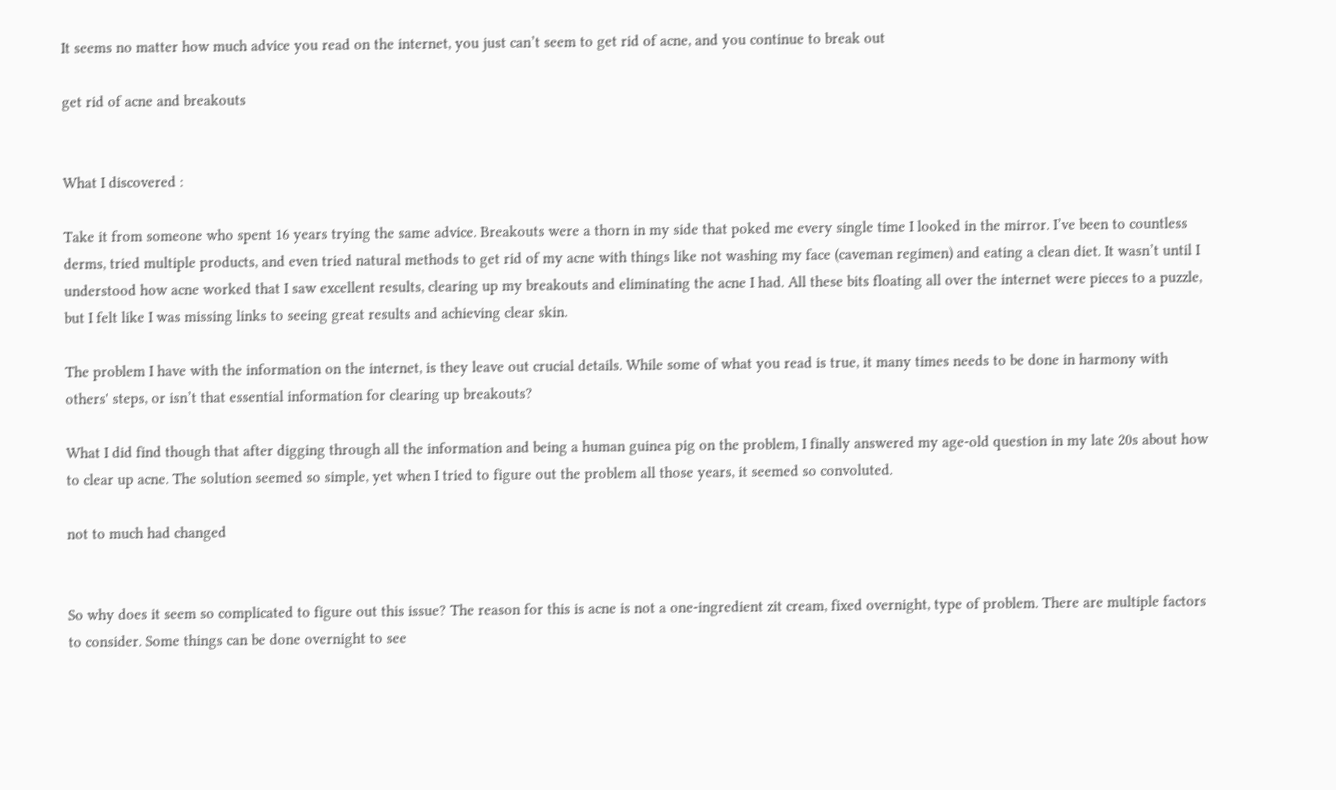It seems no matter how much advice you read on the internet, you just can’t seem to get rid of acne, and you continue to break out

get rid of acne and breakouts


What I discovered :

Take it from someone who spent 16 years trying the same advice. Breakouts were a thorn in my side that poked me every single time I looked in the mirror. I’ve been to countless derms, tried multiple products, and even tried natural methods to get rid of my acne with things like not washing my face (caveman regimen) and eating a clean diet. It wasn’t until I understood how acne worked that I saw excellent results, clearing up my breakouts and eliminating the acne I had. All these bits floating all over the internet were pieces to a puzzle, but I felt like I was missing links to seeing great results and achieving clear skin.

The problem I have with the information on the internet, is they leave out crucial details. While some of what you read is true, it many times needs to be done in harmony with others' steps, or isn’t that essential information for clearing up breakouts?

What I did find though that after digging through all the information and being a human guinea pig on the problem, I finally answered my age-old question in my late 20s about how to clear up acne. The solution seemed so simple, yet when I tried to figure out the problem all those years, it seemed so convoluted.

not to much had changed


So why does it seem so complicated to figure out this issue? The reason for this is acne is not a one-ingredient zit cream, fixed overnight, type of problem. There are multiple factors to consider. Some things can be done overnight to see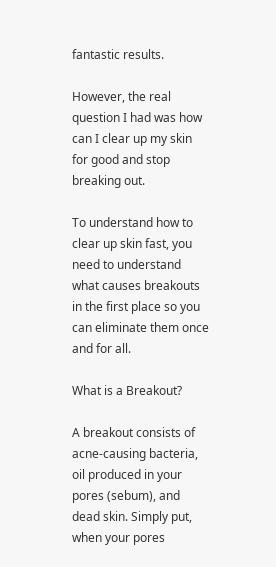fantastic results.

However, the real question I had was how can I clear up my skin for good and stop breaking out.

To understand how to clear up skin fast, you need to understand what causes breakouts in the first place so you can eliminate them once and for all.

What is a Breakout?

A breakout consists of acne-causing bacteria, oil produced in your pores (sebum), and dead skin. Simply put, when your pores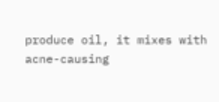produce oil, it mixes with acne-causing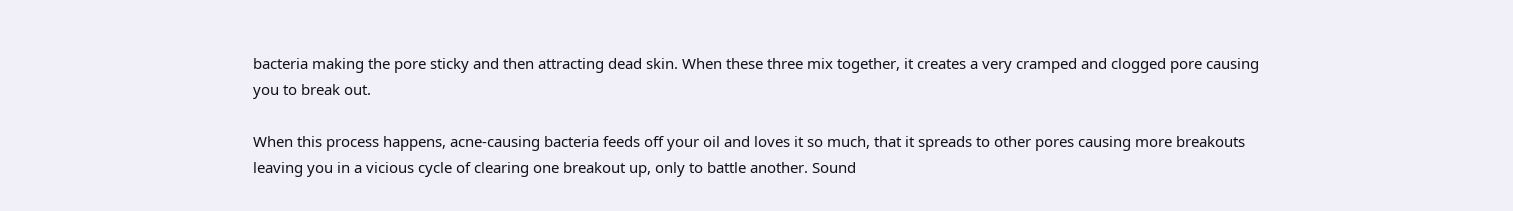bacteria making the pore sticky and then attracting dead skin. When these three mix together, it creates a very cramped and clogged pore causing you to break out.

When this process happens, acne-causing bacteria feeds off your oil and loves it so much, that it spreads to other pores causing more breakouts leaving you in a vicious cycle of clearing one breakout up, only to battle another. Sound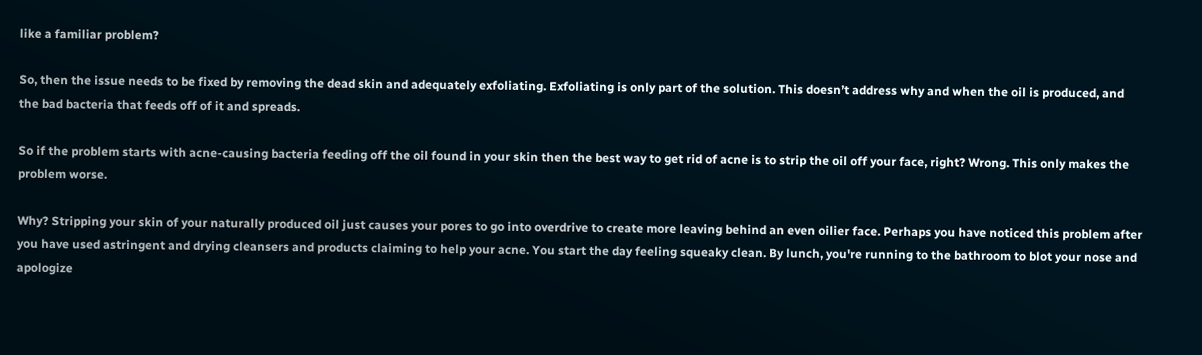like a familiar problem?

So, then the issue needs to be fixed by removing the dead skin and adequately exfoliating. Exfoliating is only part of the solution. This doesn’t address why and when the oil is produced, and the bad bacteria that feeds off of it and spreads.

So if the problem starts with acne-causing bacteria feeding off the oil found in your skin then the best way to get rid of acne is to strip the oil off your face, right? Wrong. This only makes the problem worse.

Why? Stripping your skin of your naturally produced oil just causes your pores to go into overdrive to create more leaving behind an even oilier face. Perhaps you have noticed this problem after you have used astringent and drying cleansers and products claiming to help your acne. You start the day feeling squeaky clean. By lunch, you're running to the bathroom to blot your nose and apologize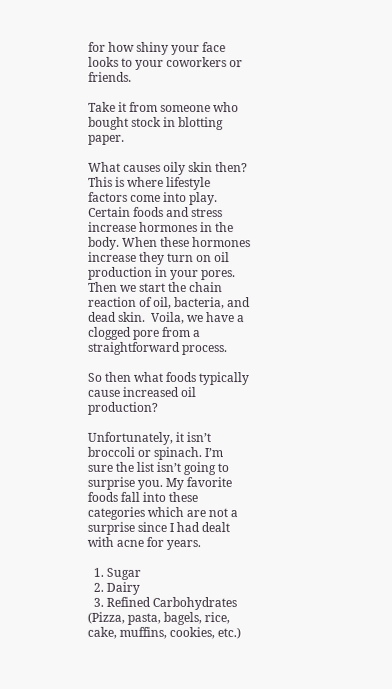for how shiny your face looks to your coworkers or friends.

Take it from someone who bought stock in blotting paper.

What causes oily skin then? This is where lifestyle factors come into play. Certain foods and stress increase hormones in the body. When these hormones increase they turn on oil production in your pores. Then we start the chain reaction of oil, bacteria, and dead skin.  Voila, we have a clogged pore from a straightforward process.

So then what foods typically cause increased oil production?

Unfortunately, it isn’t broccoli or spinach. I’m sure the list isn’t going to surprise you. My favorite foods fall into these categories which are not a surprise since I had dealt with acne for years.

  1. Sugar
  2. Dairy
  3. Refined Carbohydrates (Pizza, pasta, bagels, rice, cake, muffins, cookies, etc.)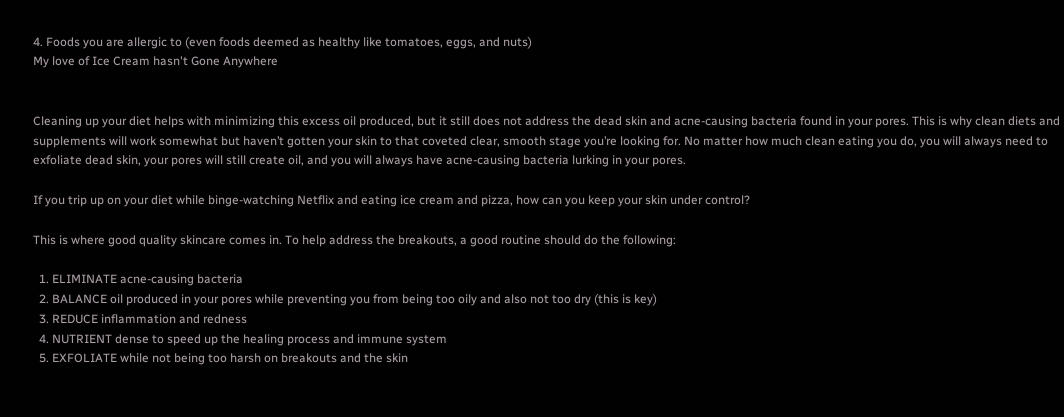4. Foods you are allergic to (even foods deemed as healthy like tomatoes, eggs, and nuts)
My love of Ice Cream hasn't Gone Anywhere


Cleaning up your diet helps with minimizing this excess oil produced, but it still does not address the dead skin and acne-causing bacteria found in your pores. This is why clean diets and supplements will work somewhat but haven’t gotten your skin to that coveted clear, smooth stage you’re looking for. No matter how much clean eating you do, you will always need to exfoliate dead skin, your pores will still create oil, and you will always have acne-causing bacteria lurking in your pores.

If you trip up on your diet while binge-watching Netflix and eating ice cream and pizza, how can you keep your skin under control?

This is where good quality skincare comes in. To help address the breakouts, a good routine should do the following:

  1. ELIMINATE acne-causing bacteria
  2. BALANCE oil produced in your pores while preventing you from being too oily and also not too dry (this is key)
  3. REDUCE inflammation and redness
  4. NUTRIENT dense to speed up the healing process and immune system
  5. EXFOLIATE while not being too harsh on breakouts and the skin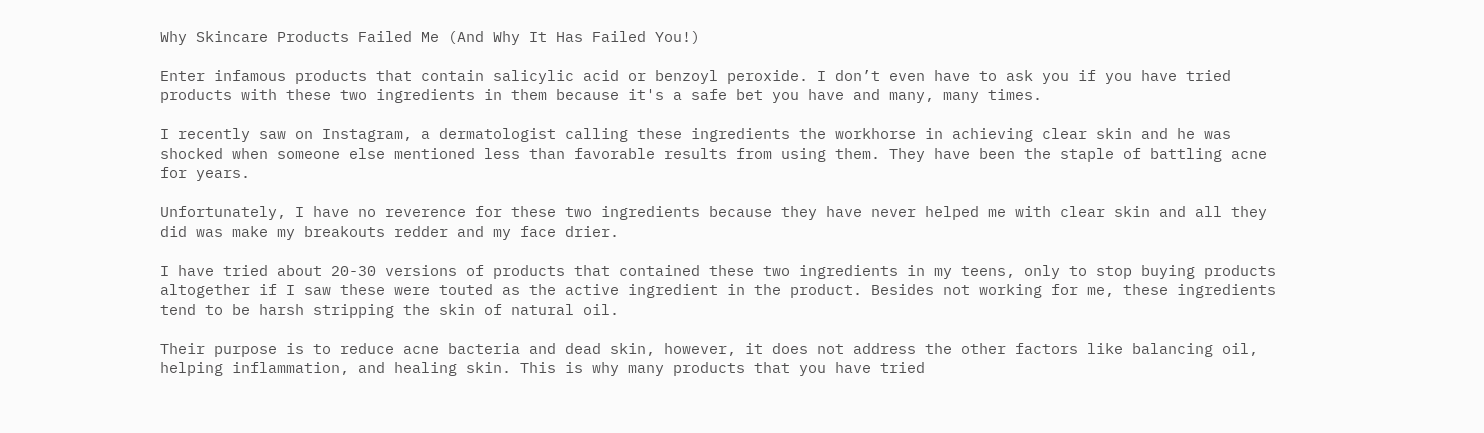Why Skincare Products Failed Me (And Why It Has Failed You!)

Enter infamous products that contain salicylic acid or benzoyl peroxide. I don’t even have to ask you if you have tried products with these two ingredients in them because it's a safe bet you have and many, many times.

I recently saw on Instagram, a dermatologist calling these ingredients the workhorse in achieving clear skin and he was shocked when someone else mentioned less than favorable results from using them. They have been the staple of battling acne for years.

Unfortunately, I have no reverence for these two ingredients because they have never helped me with clear skin and all they did was make my breakouts redder and my face drier.

I have tried about 20-30 versions of products that contained these two ingredients in my teens, only to stop buying products altogether if I saw these were touted as the active ingredient in the product. Besides not working for me, these ingredients tend to be harsh stripping the skin of natural oil.

Their purpose is to reduce acne bacteria and dead skin, however, it does not address the other factors like balancing oil, helping inflammation, and healing skin. This is why many products that you have tried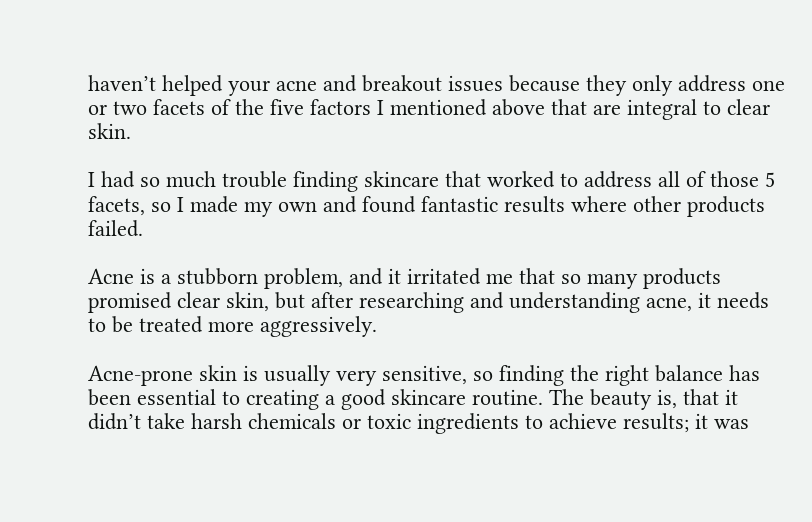haven’t helped your acne and breakout issues because they only address one or two facets of the five factors I mentioned above that are integral to clear skin.

I had so much trouble finding skincare that worked to address all of those 5 facets, so I made my own and found fantastic results where other products failed.

Acne is a stubborn problem, and it irritated me that so many products promised clear skin, but after researching and understanding acne, it needs to be treated more aggressively.

Acne-prone skin is usually very sensitive, so finding the right balance has been essential to creating a good skincare routine. The beauty is, that it didn’t take harsh chemicals or toxic ingredients to achieve results; it was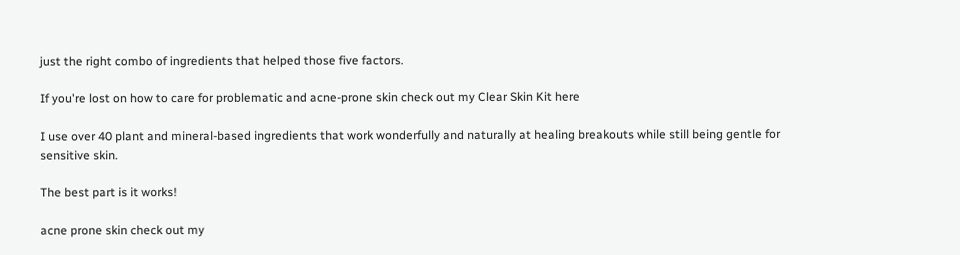just the right combo of ingredients that helped those five factors.

If you're lost on how to care for problematic and acne-prone skin check out my Clear Skin Kit here

I use over 40 plant and mineral-based ingredients that work wonderfully and naturally at healing breakouts while still being gentle for sensitive skin.

The best part is it works!

acne prone skin check out my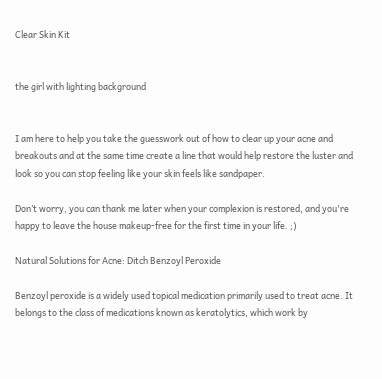Clear Skin Kit


the girl with lighting background


I am here to help you take the guesswork out of how to clear up your acne and breakouts and at the same time create a line that would help restore the luster and look so you can stop feeling like your skin feels like sandpaper.

Don’t worry, you can thank me later when your complexion is restored, and you're happy to leave the house makeup-free for the first time in your life. ;)

Natural Solutions for Acne: Ditch Benzoyl Peroxide

Benzoyl peroxide is a widely used topical medication primarily used to treat acne. It belongs to the class of medications known as keratolytics, which work by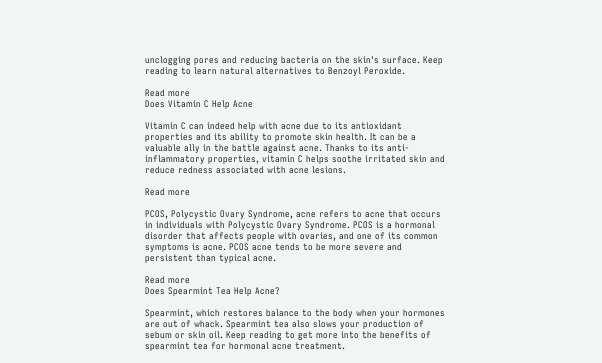unclogging pores and reducing bacteria on the skin's surface. Keep reading to learn natural alternatives to Benzoyl Peroxide.

Read more
Does Vitamin C Help Acne

Vitamin C can indeed help with acne due to its antioxidant properties and its ability to promote skin health. It can be a valuable ally in the battle against acne. Thanks to its anti-inflammatory properties, vitamin C helps soothe irritated skin and reduce redness associated with acne lesions.

Read more

PCOS, Polycystic Ovary Syndrome, acne refers to acne that occurs in individuals with Polycystic Ovary Syndrome. PCOS is a hormonal disorder that affects people with ovaries, and one of its common symptoms is acne. PCOS acne tends to be more severe and persistent than typical acne.

Read more
Does Spearmint Tea Help Acne?

Spearmint, which restores balance to the body when your hormones are out of whack. Spearmint tea also slows your production of sebum or skin oil. Keep reading to get more into the benefits of spearmint tea for hormonal acne treatment.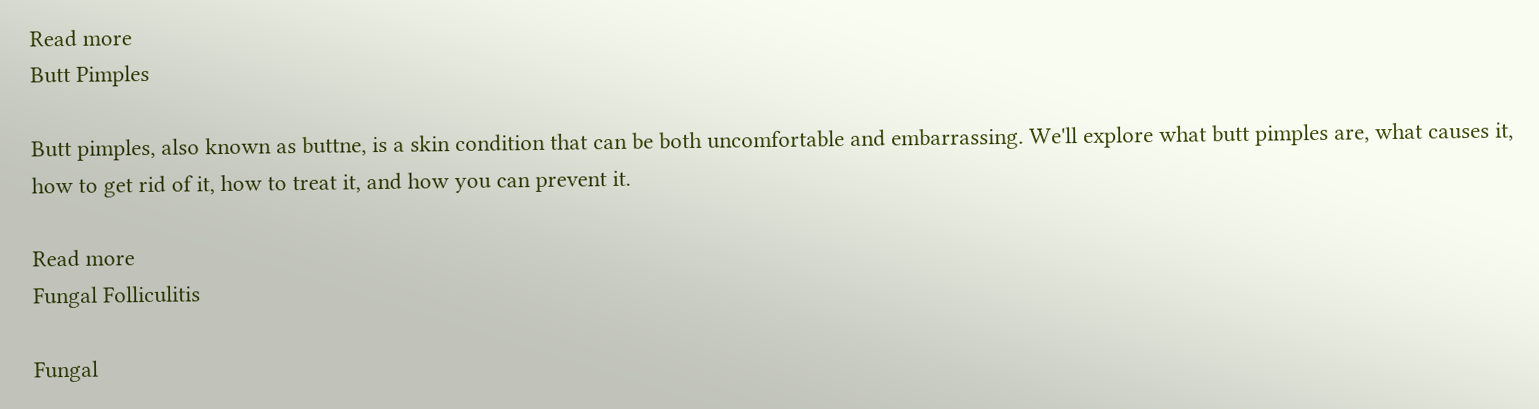Read more
Butt Pimples

Butt pimples, also known as buttne, is a skin condition that can be both uncomfortable and embarrassing. We'll explore what butt pimples are, what causes it, how to get rid of it, how to treat it, and how you can prevent it.

Read more
Fungal Folliculitis

Fungal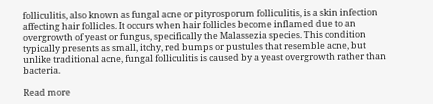folliculitis, also known as fungal acne or pityrosporum folliculitis, is a skin infection affecting hair follicles. It occurs when hair follicles become inflamed due to an overgrowth of yeast or fungus, specifically the Malassezia species. This condition typically presents as small, itchy, red bumps or pustules that resemble acne, but unlike traditional acne, fungal folliculitis is caused by a yeast overgrowth rather than bacteria.

Read more